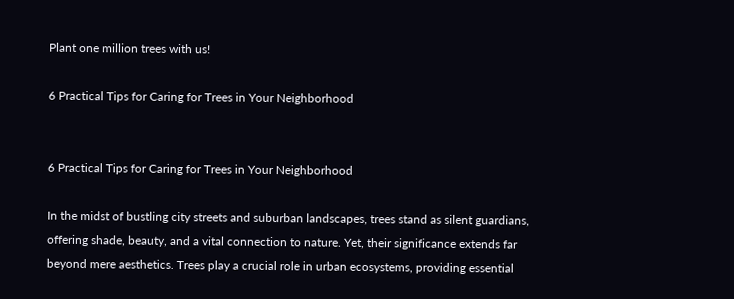Plant one million trees with us!

6 Practical Tips for Caring for Trees in Your Neighborhood


6 Practical Tips for Caring for Trees in Your Neighborhood

In the midst of bustling city streets and suburban landscapes, trees stand as silent guardians, offering shade, beauty, and a vital connection to nature. Yet, their significance extends far beyond mere aesthetics. Trees play a crucial role in urban ecosystems, providing essential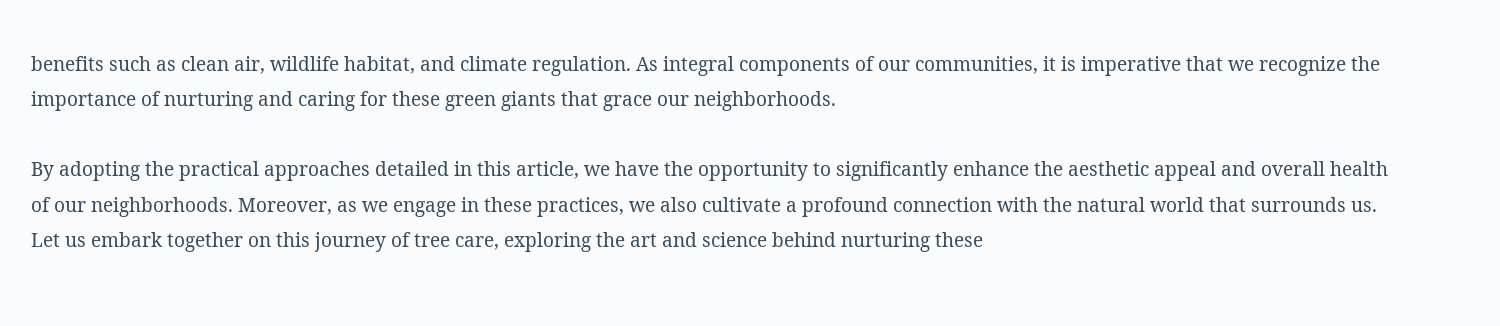benefits such as clean air, wildlife habitat, and climate regulation. As integral components of our communities, it is imperative that we recognize the importance of nurturing and caring for these green giants that grace our neighborhoods.

By adopting the practical approaches detailed in this article, we have the opportunity to significantly enhance the aesthetic appeal and overall health of our neighborhoods. Moreover, as we engage in these practices, we also cultivate a profound connection with the natural world that surrounds us. Let us embark together on this journey of tree care, exploring the art and science behind nurturing these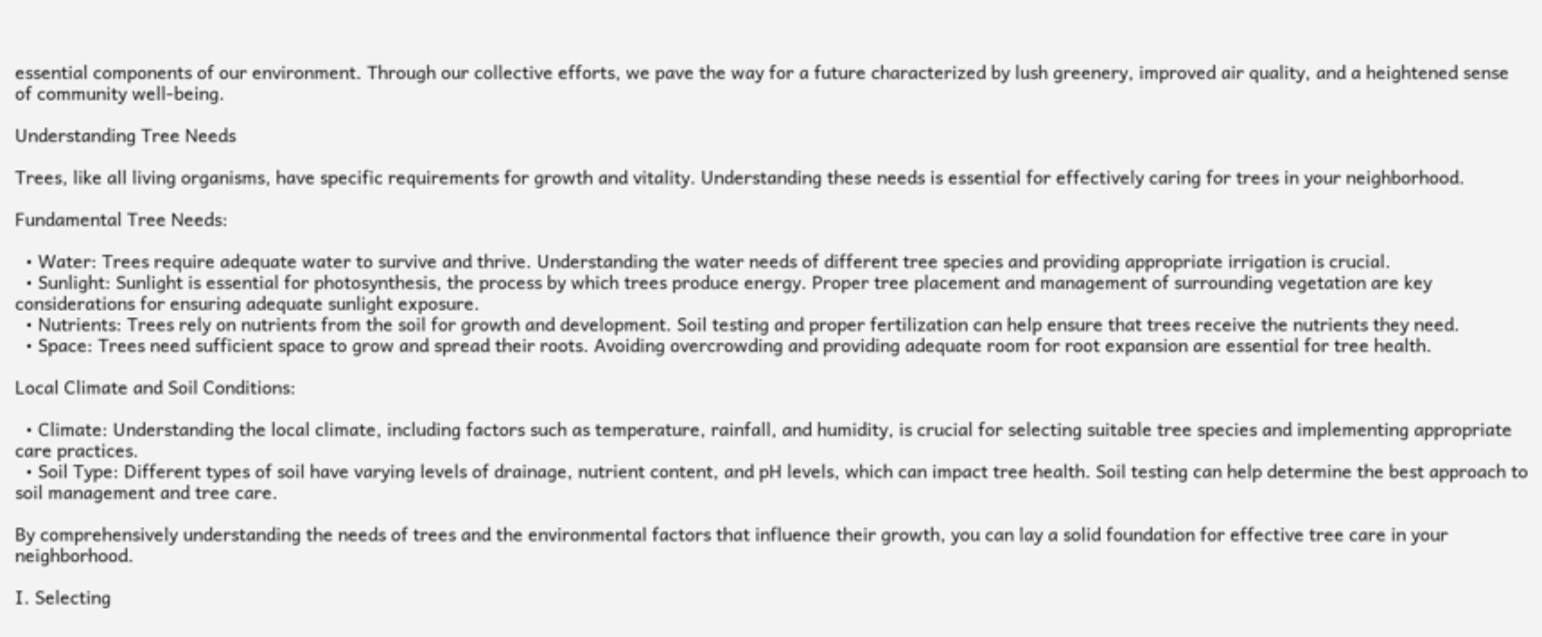essential components of our environment. Through our collective efforts, we pave the way for a future characterized by lush greenery, improved air quality, and a heightened sense of community well-being.

Understanding Tree Needs

Trees, like all living organisms, have specific requirements for growth and vitality. Understanding these needs is essential for effectively caring for trees in your neighborhood.

Fundamental Tree Needs:

  • Water: Trees require adequate water to survive and thrive. Understanding the water needs of different tree species and providing appropriate irrigation is crucial.
  • Sunlight: Sunlight is essential for photosynthesis, the process by which trees produce energy. Proper tree placement and management of surrounding vegetation are key considerations for ensuring adequate sunlight exposure.
  • Nutrients: Trees rely on nutrients from the soil for growth and development. Soil testing and proper fertilization can help ensure that trees receive the nutrients they need.
  • Space: Trees need sufficient space to grow and spread their roots. Avoiding overcrowding and providing adequate room for root expansion are essential for tree health.

Local Climate and Soil Conditions:

  • Climate: Understanding the local climate, including factors such as temperature, rainfall, and humidity, is crucial for selecting suitable tree species and implementing appropriate care practices.
  • Soil Type: Different types of soil have varying levels of drainage, nutrient content, and pH levels, which can impact tree health. Soil testing can help determine the best approach to soil management and tree care.

By comprehensively understanding the needs of trees and the environmental factors that influence their growth, you can lay a solid foundation for effective tree care in your neighborhood.

I. Selecting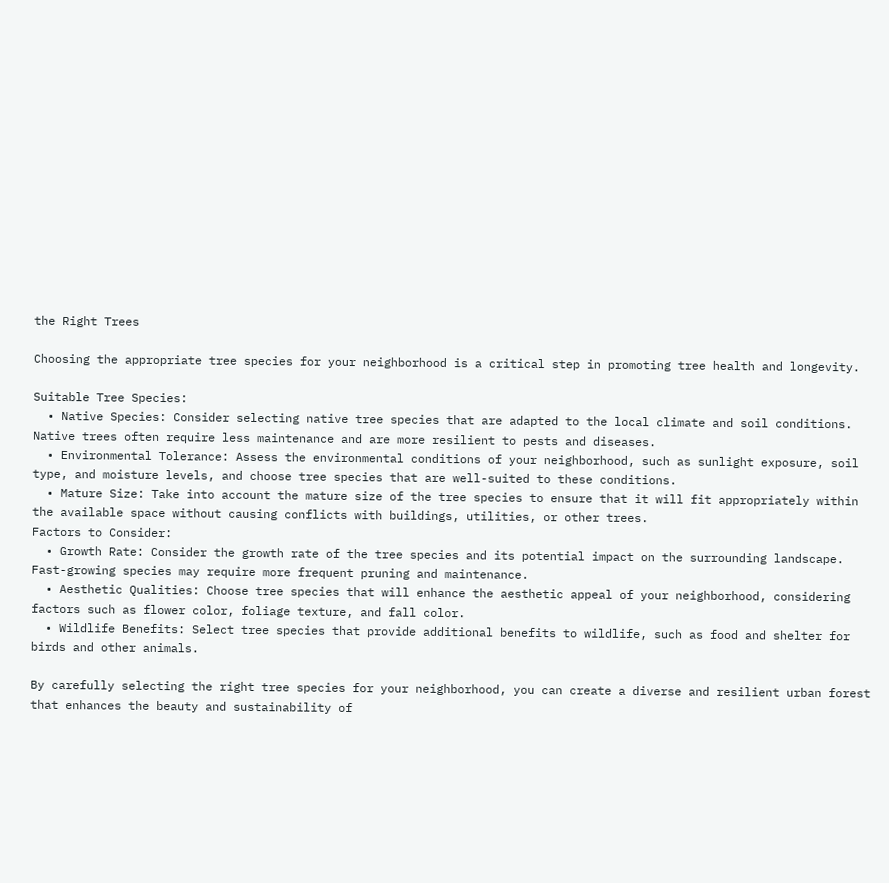the Right Trees

Choosing the appropriate tree species for your neighborhood is a critical step in promoting tree health and longevity.

Suitable Tree Species:
  • Native Species: Consider selecting native tree species that are adapted to the local climate and soil conditions. Native trees often require less maintenance and are more resilient to pests and diseases.
  • Environmental Tolerance: Assess the environmental conditions of your neighborhood, such as sunlight exposure, soil type, and moisture levels, and choose tree species that are well-suited to these conditions.
  • Mature Size: Take into account the mature size of the tree species to ensure that it will fit appropriately within the available space without causing conflicts with buildings, utilities, or other trees.
Factors to Consider:
  • Growth Rate: Consider the growth rate of the tree species and its potential impact on the surrounding landscape. Fast-growing species may require more frequent pruning and maintenance.
  • Aesthetic Qualities: Choose tree species that will enhance the aesthetic appeal of your neighborhood, considering factors such as flower color, foliage texture, and fall color.
  • Wildlife Benefits: Select tree species that provide additional benefits to wildlife, such as food and shelter for birds and other animals.

By carefully selecting the right tree species for your neighborhood, you can create a diverse and resilient urban forest that enhances the beauty and sustainability of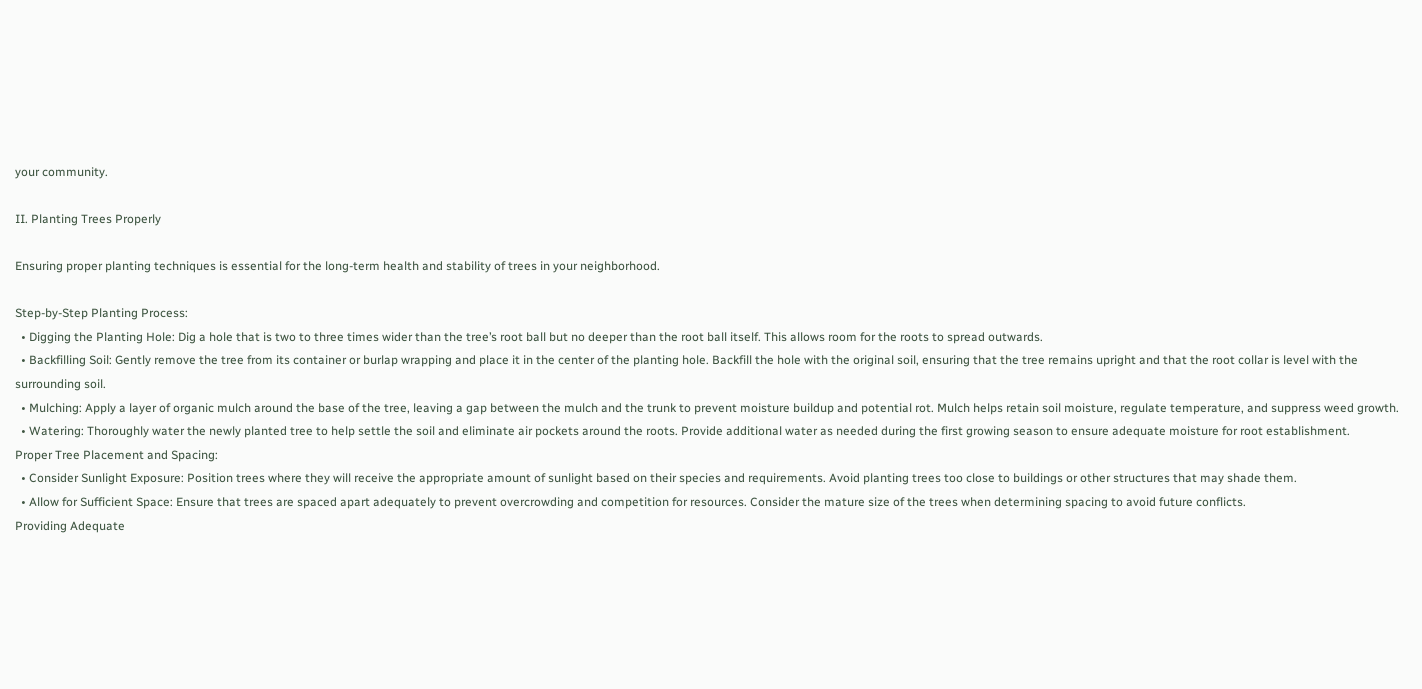your community.

II. Planting Trees Properly

Ensuring proper planting techniques is essential for the long-term health and stability of trees in your neighborhood.

Step-by-Step Planting Process:
  • Digging the Planting Hole: Dig a hole that is two to three times wider than the tree’s root ball but no deeper than the root ball itself. This allows room for the roots to spread outwards.
  • Backfilling Soil: Gently remove the tree from its container or burlap wrapping and place it in the center of the planting hole. Backfill the hole with the original soil, ensuring that the tree remains upright and that the root collar is level with the surrounding soil.
  • Mulching: Apply a layer of organic mulch around the base of the tree, leaving a gap between the mulch and the trunk to prevent moisture buildup and potential rot. Mulch helps retain soil moisture, regulate temperature, and suppress weed growth.
  • Watering: Thoroughly water the newly planted tree to help settle the soil and eliminate air pockets around the roots. Provide additional water as needed during the first growing season to ensure adequate moisture for root establishment.
Proper Tree Placement and Spacing:
  • Consider Sunlight Exposure: Position trees where they will receive the appropriate amount of sunlight based on their species and requirements. Avoid planting trees too close to buildings or other structures that may shade them.
  • Allow for Sufficient Space: Ensure that trees are spaced apart adequately to prevent overcrowding and competition for resources. Consider the mature size of the trees when determining spacing to avoid future conflicts.
Providing Adequate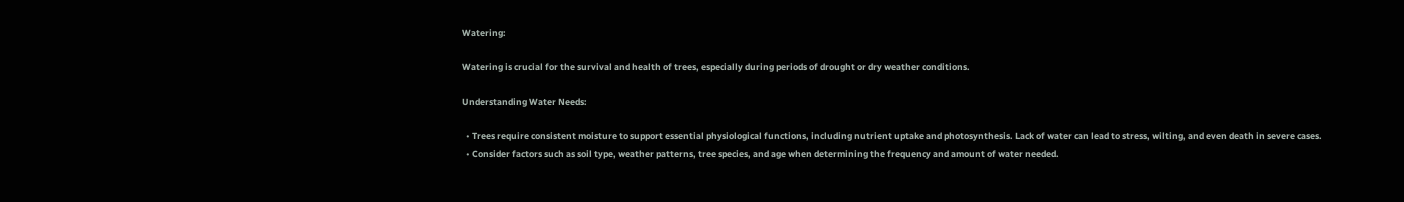Watering:

Watering is crucial for the survival and health of trees, especially during periods of drought or dry weather conditions.

Understanding Water Needs:

  • Trees require consistent moisture to support essential physiological functions, including nutrient uptake and photosynthesis. Lack of water can lead to stress, wilting, and even death in severe cases.
  • Consider factors such as soil type, weather patterns, tree species, and age when determining the frequency and amount of water needed.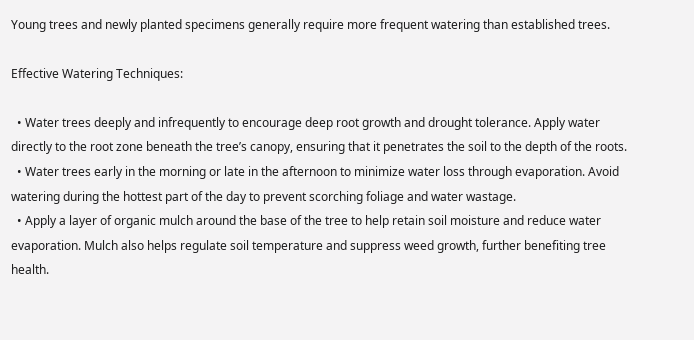Young trees and newly planted specimens generally require more frequent watering than established trees.

Effective Watering Techniques:

  • Water trees deeply and infrequently to encourage deep root growth and drought tolerance. Apply water directly to the root zone beneath the tree’s canopy, ensuring that it penetrates the soil to the depth of the roots.
  • Water trees early in the morning or late in the afternoon to minimize water loss through evaporation. Avoid watering during the hottest part of the day to prevent scorching foliage and water wastage.
  • Apply a layer of organic mulch around the base of the tree to help retain soil moisture and reduce water evaporation. Mulch also helps regulate soil temperature and suppress weed growth, further benefiting tree health.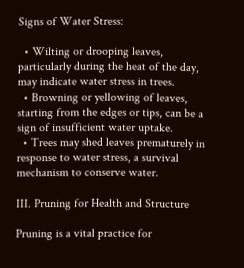Signs of Water Stress:

  • Wilting or drooping leaves, particularly during the heat of the day, may indicate water stress in trees.
  • Browning or yellowing of leaves, starting from the edges or tips, can be a sign of insufficient water uptake.
  • Trees may shed leaves prematurely in response to water stress, a survival mechanism to conserve water.

III. Pruning for Health and Structure

Pruning is a vital practice for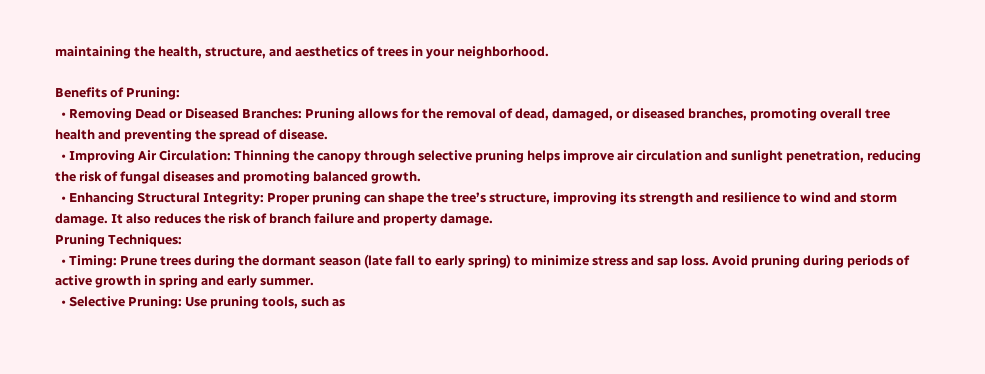maintaining the health, structure, and aesthetics of trees in your neighborhood.

Benefits of Pruning:
  • Removing Dead or Diseased Branches: Pruning allows for the removal of dead, damaged, or diseased branches, promoting overall tree health and preventing the spread of disease.
  • Improving Air Circulation: Thinning the canopy through selective pruning helps improve air circulation and sunlight penetration, reducing the risk of fungal diseases and promoting balanced growth.
  • Enhancing Structural Integrity: Proper pruning can shape the tree’s structure, improving its strength and resilience to wind and storm damage. It also reduces the risk of branch failure and property damage.
Pruning Techniques:
  • Timing: Prune trees during the dormant season (late fall to early spring) to minimize stress and sap loss. Avoid pruning during periods of active growth in spring and early summer.
  • Selective Pruning: Use pruning tools, such as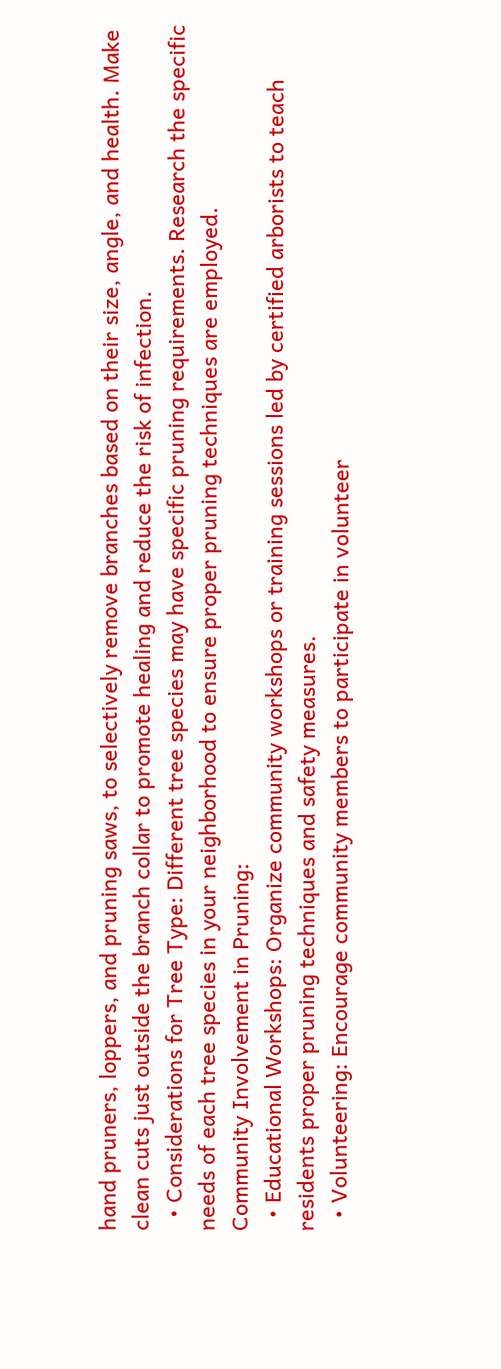hand pruners, loppers, and pruning saws, to selectively remove branches based on their size, angle, and health. Make clean cuts just outside the branch collar to promote healing and reduce the risk of infection.
  • Considerations for Tree Type: Different tree species may have specific pruning requirements. Research the specific needs of each tree species in your neighborhood to ensure proper pruning techniques are employed.
Community Involvement in Pruning:
  • Educational Workshops: Organize community workshops or training sessions led by certified arborists to teach residents proper pruning techniques and safety measures.
  • Volunteering: Encourage community members to participate in volunteer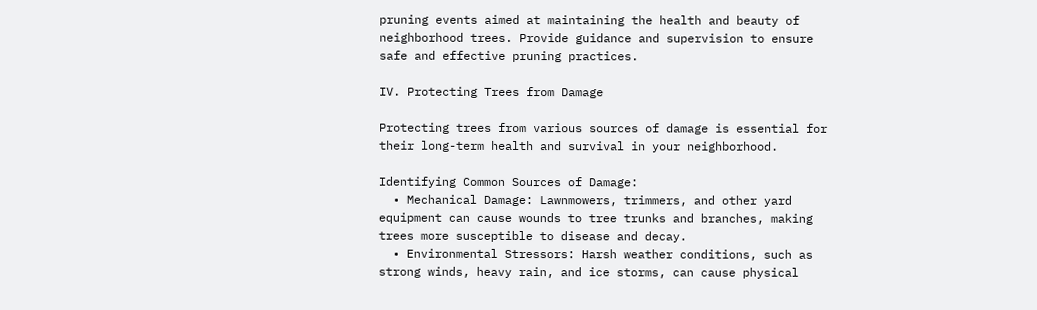pruning events aimed at maintaining the health and beauty of neighborhood trees. Provide guidance and supervision to ensure safe and effective pruning practices.

IV. Protecting Trees from Damage

Protecting trees from various sources of damage is essential for their long-term health and survival in your neighborhood.

Identifying Common Sources of Damage:
  • Mechanical Damage: Lawnmowers, trimmers, and other yard equipment can cause wounds to tree trunks and branches, making trees more susceptible to disease and decay.
  • Environmental Stressors: Harsh weather conditions, such as strong winds, heavy rain, and ice storms, can cause physical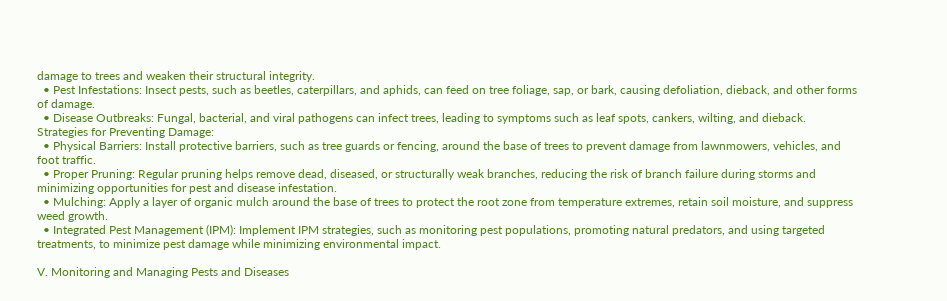damage to trees and weaken their structural integrity.
  • Pest Infestations: Insect pests, such as beetles, caterpillars, and aphids, can feed on tree foliage, sap, or bark, causing defoliation, dieback, and other forms of damage.
  • Disease Outbreaks: Fungal, bacterial, and viral pathogens can infect trees, leading to symptoms such as leaf spots, cankers, wilting, and dieback.
Strategies for Preventing Damage:
  • Physical Barriers: Install protective barriers, such as tree guards or fencing, around the base of trees to prevent damage from lawnmowers, vehicles, and foot traffic.
  • Proper Pruning: Regular pruning helps remove dead, diseased, or structurally weak branches, reducing the risk of branch failure during storms and minimizing opportunities for pest and disease infestation.
  • Mulching: Apply a layer of organic mulch around the base of trees to protect the root zone from temperature extremes, retain soil moisture, and suppress weed growth.
  • Integrated Pest Management (IPM): Implement IPM strategies, such as monitoring pest populations, promoting natural predators, and using targeted treatments, to minimize pest damage while minimizing environmental impact.

V. Monitoring and Managing Pests and Diseases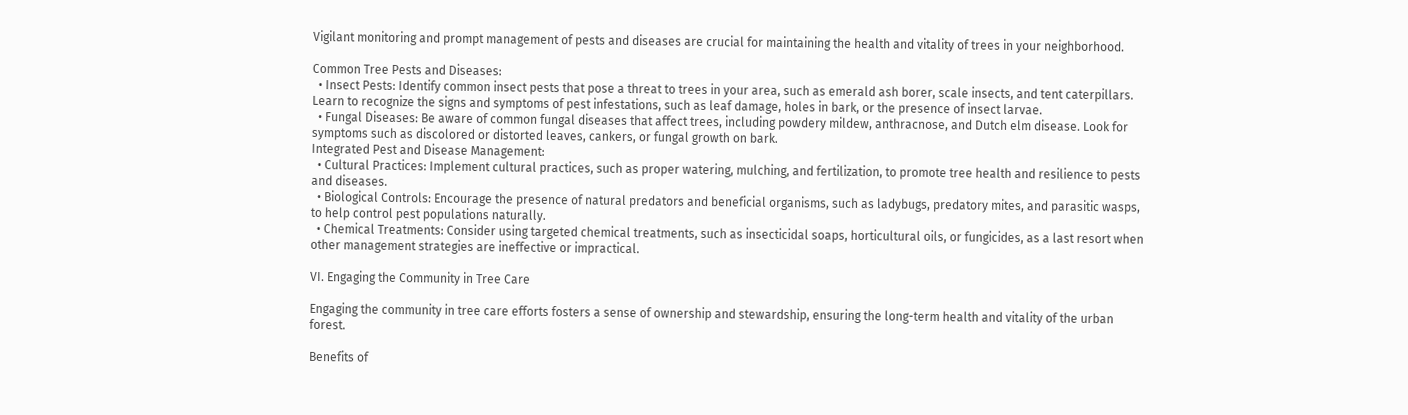Vigilant monitoring and prompt management of pests and diseases are crucial for maintaining the health and vitality of trees in your neighborhood.

Common Tree Pests and Diseases:
  • Insect Pests: Identify common insect pests that pose a threat to trees in your area, such as emerald ash borer, scale insects, and tent caterpillars. Learn to recognize the signs and symptoms of pest infestations, such as leaf damage, holes in bark, or the presence of insect larvae.
  • Fungal Diseases: Be aware of common fungal diseases that affect trees, including powdery mildew, anthracnose, and Dutch elm disease. Look for symptoms such as discolored or distorted leaves, cankers, or fungal growth on bark.
Integrated Pest and Disease Management:
  • Cultural Practices: Implement cultural practices, such as proper watering, mulching, and fertilization, to promote tree health and resilience to pests and diseases.
  • Biological Controls: Encourage the presence of natural predators and beneficial organisms, such as ladybugs, predatory mites, and parasitic wasps, to help control pest populations naturally.
  • Chemical Treatments: Consider using targeted chemical treatments, such as insecticidal soaps, horticultural oils, or fungicides, as a last resort when other management strategies are ineffective or impractical.

VI. Engaging the Community in Tree Care

Engaging the community in tree care efforts fosters a sense of ownership and stewardship, ensuring the long-term health and vitality of the urban forest.

Benefits of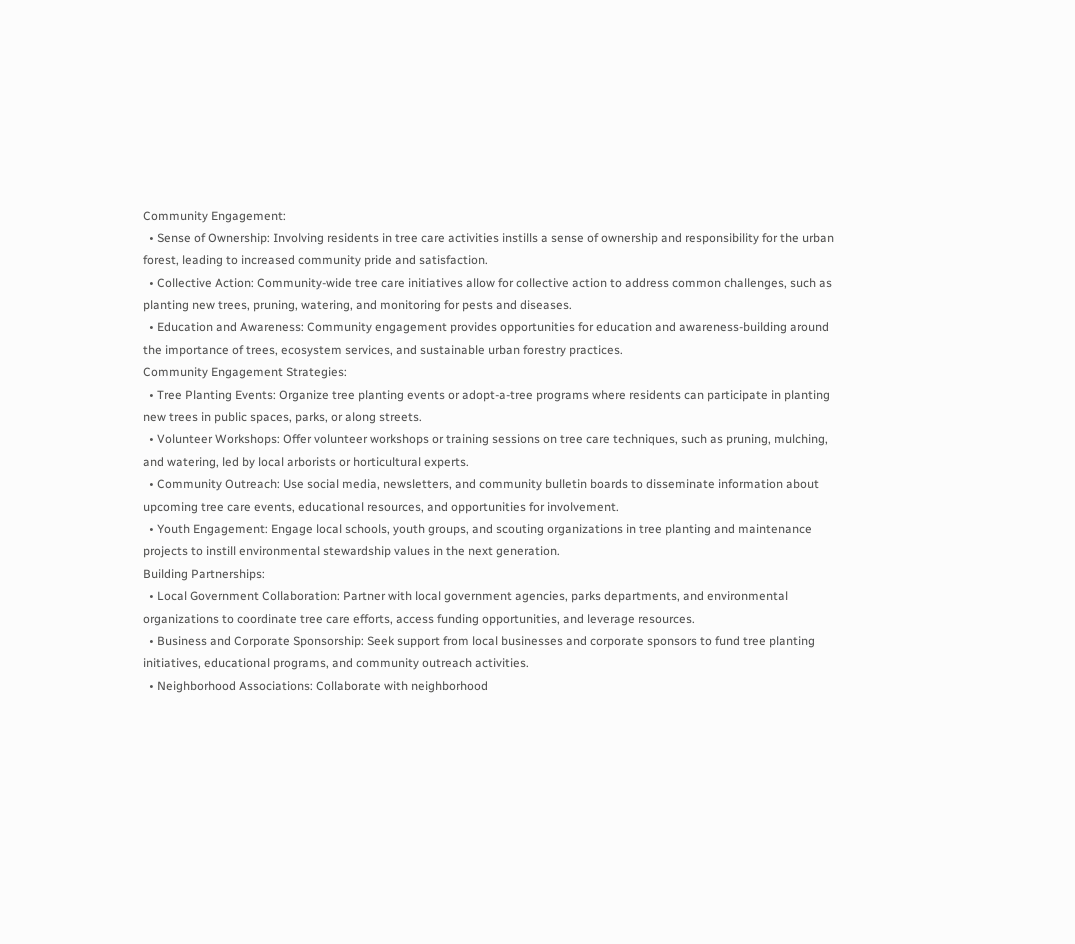Community Engagement:
  • Sense of Ownership: Involving residents in tree care activities instills a sense of ownership and responsibility for the urban forest, leading to increased community pride and satisfaction.
  • Collective Action: Community-wide tree care initiatives allow for collective action to address common challenges, such as planting new trees, pruning, watering, and monitoring for pests and diseases.
  • Education and Awareness: Community engagement provides opportunities for education and awareness-building around the importance of trees, ecosystem services, and sustainable urban forestry practices.
Community Engagement Strategies:
  • Tree Planting Events: Organize tree planting events or adopt-a-tree programs where residents can participate in planting new trees in public spaces, parks, or along streets.
  • Volunteer Workshops: Offer volunteer workshops or training sessions on tree care techniques, such as pruning, mulching, and watering, led by local arborists or horticultural experts.
  • Community Outreach: Use social media, newsletters, and community bulletin boards to disseminate information about upcoming tree care events, educational resources, and opportunities for involvement.
  • Youth Engagement: Engage local schools, youth groups, and scouting organizations in tree planting and maintenance projects to instill environmental stewardship values in the next generation.
Building Partnerships:
  • Local Government Collaboration: Partner with local government agencies, parks departments, and environmental organizations to coordinate tree care efforts, access funding opportunities, and leverage resources.
  • Business and Corporate Sponsorship: Seek support from local businesses and corporate sponsors to fund tree planting initiatives, educational programs, and community outreach activities.
  • Neighborhood Associations: Collaborate with neighborhood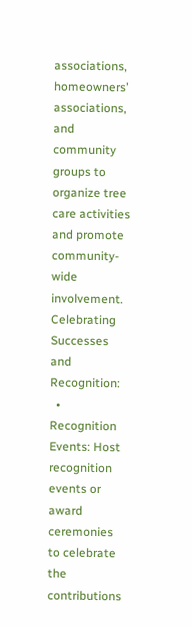associations, homeowners’ associations, and community groups to organize tree care activities and promote community-wide involvement.
Celebrating Successes and Recognition:
  • Recognition Events: Host recognition events or award ceremonies to celebrate the contributions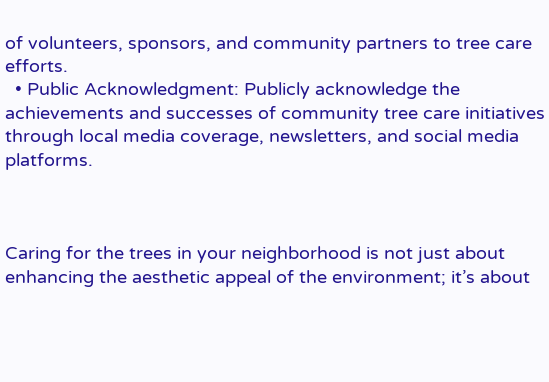of volunteers, sponsors, and community partners to tree care efforts.
  • Public Acknowledgment: Publicly acknowledge the achievements and successes of community tree care initiatives through local media coverage, newsletters, and social media platforms.



Caring for the trees in your neighborhood is not just about enhancing the aesthetic appeal of the environment; it’s about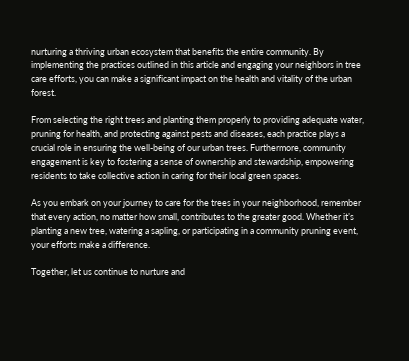nurturing a thriving urban ecosystem that benefits the entire community. By implementing the practices outlined in this article and engaging your neighbors in tree care efforts, you can make a significant impact on the health and vitality of the urban forest.

From selecting the right trees and planting them properly to providing adequate water, pruning for health, and protecting against pests and diseases, each practice plays a crucial role in ensuring the well-being of our urban trees. Furthermore, community engagement is key to fostering a sense of ownership and stewardship, empowering residents to take collective action in caring for their local green spaces.

As you embark on your journey to care for the trees in your neighborhood, remember that every action, no matter how small, contributes to the greater good. Whether it’s planting a new tree, watering a sapling, or participating in a community pruning event, your efforts make a difference.

Together, let us continue to nurture and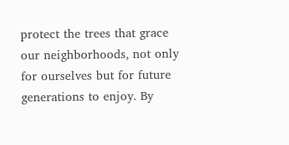protect the trees that grace our neighborhoods, not only for ourselves but for future generations to enjoy. By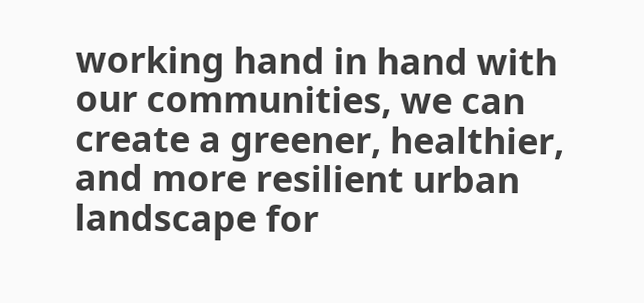working hand in hand with our communities, we can create a greener, healthier, and more resilient urban landscape for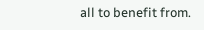all to benefit from.